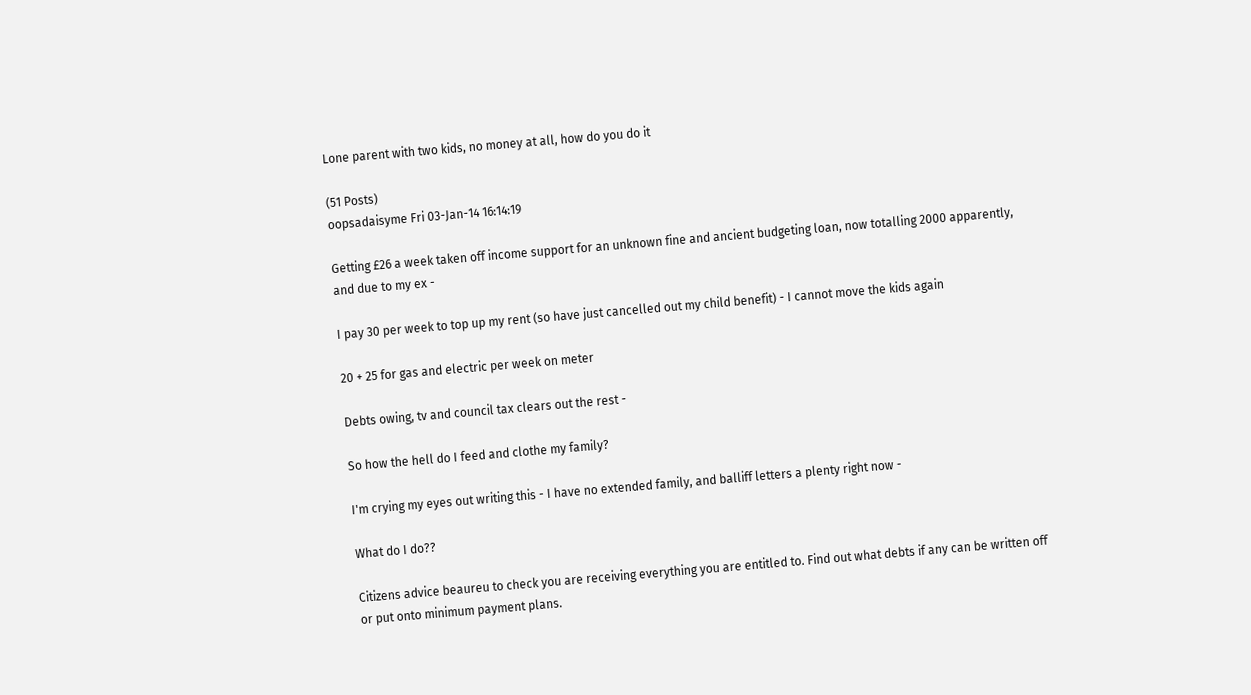Lone parent with two kids, no money at all, how do you do it

(51 Posts)
oopsadaisyme Fri 03-Jan-14 16:14:19

Getting £26 a week taken off income support for an unknown fine and ancient budgeting loan, now totalling 2000 apparently, and due to my ex -

I pay 30 per week to top up my rent (so have just cancelled out my child benefit) - I cannot move the kids again

20 + 25 for gas and electric per week on meter

Debts owing, tv and council tax clears out the rest -

So how the hell do I feed and clothe my family?

I'm crying my eyes out writing this - I have no extended family, and balliff letters a plenty right now -

What do I do??

Citizens advice beaureu to check you are receiving everything you are entitled to. Find out what debts if any can be written off or put onto minimum payment plans.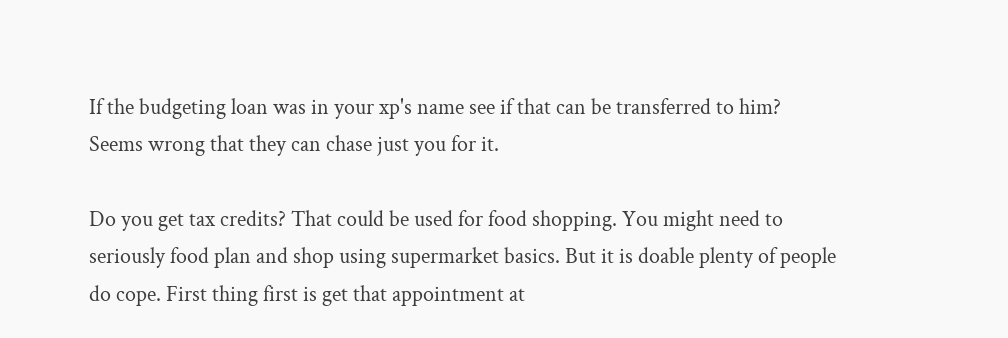If the budgeting loan was in your xp's name see if that can be transferred to him? Seems wrong that they can chase just you for it.

Do you get tax credits? That could be used for food shopping. You might need to seriously food plan and shop using supermarket basics. But it is doable plenty of people do cope. First thing first is get that appointment at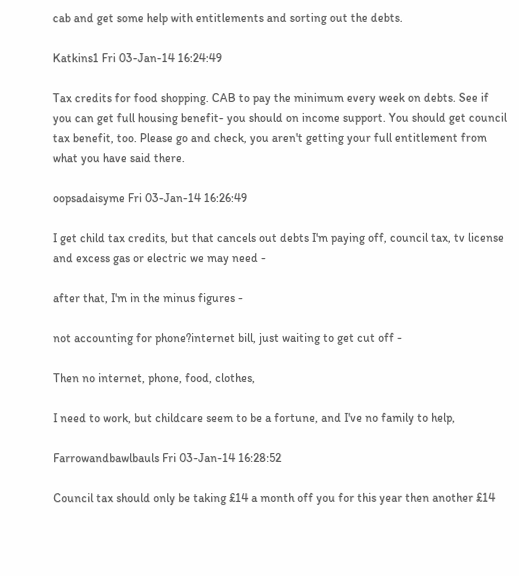cab and get some help with entitlements and sorting out the debts.

Katkins1 Fri 03-Jan-14 16:24:49

Tax credits for food shopping. CAB to pay the minimum every week on debts. See if you can get full housing benefit- you should on income support. You should get council tax benefit, too. Please go and check, you aren't getting your full entitlement from what you have said there.

oopsadaisyme Fri 03-Jan-14 16:26:49

I get child tax credits, but that cancels out debts I'm paying off, council tax, tv license and excess gas or electric we may need -

after that, I'm in the minus figures -

not accounting for phone?internet bill, just waiting to get cut off -

Then no internet, phone, food, clothes,

I need to work, but childcare seem to be a fortune, and I've no family to help,

Farrowandbawlbauls Fri 03-Jan-14 16:28:52

Council tax should only be taking £14 a month off you for this year then another £14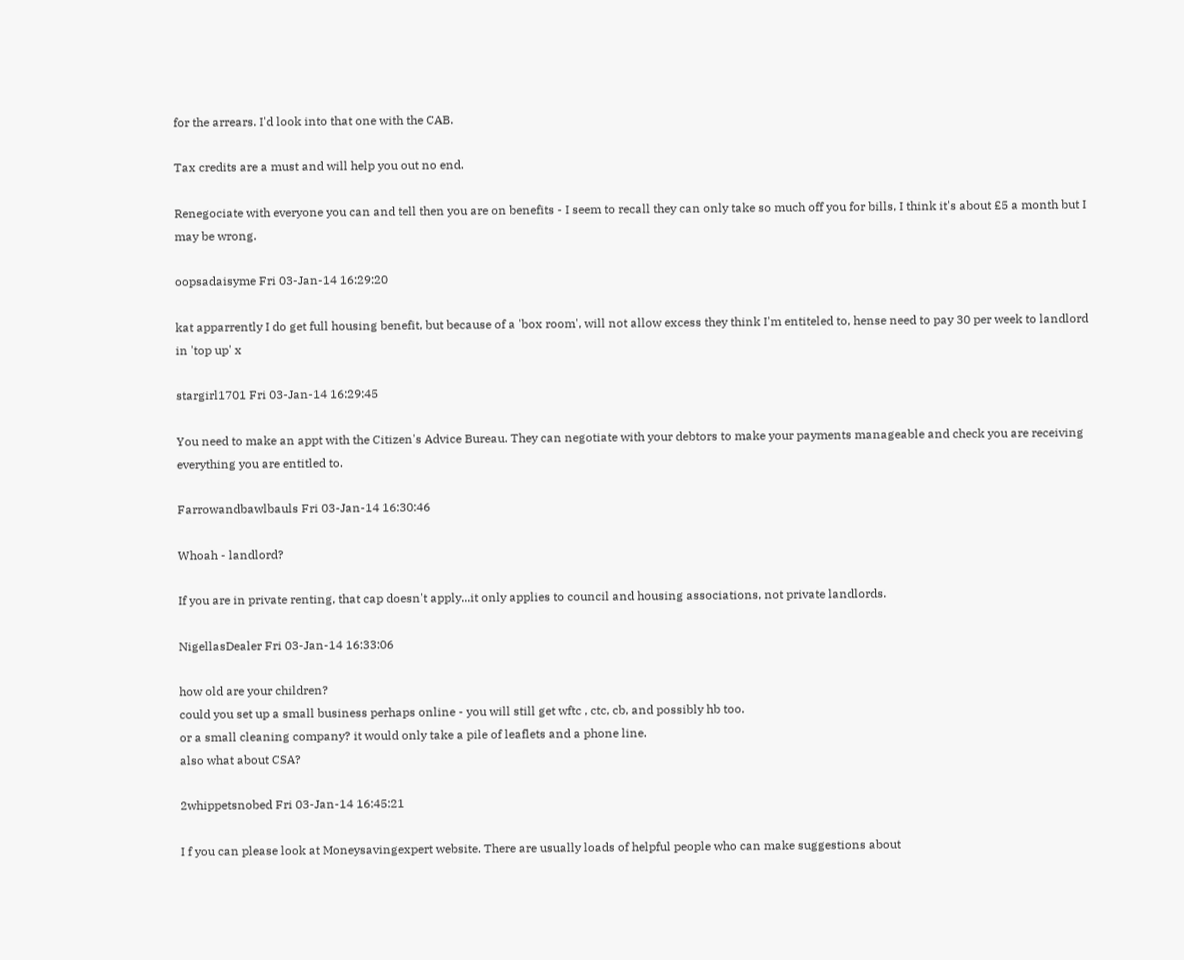for the arrears. I'd look into that one with the CAB.

Tax credits are a must and will help you out no end.

Renegociate with everyone you can and tell then you are on benefits - I seem to recall they can only take so much off you for bills, I think it's about £5 a month but I may be wrong.

oopsadaisyme Fri 03-Jan-14 16:29:20

kat apparrently I do get full housing benefit, but because of a 'box room', will not allow excess they think I'm entiteled to, hense need to pay 30 per week to landlord in 'top up' x

stargirl1701 Fri 03-Jan-14 16:29:45

You need to make an appt with the Citizen's Advice Bureau. They can negotiate with your debtors to make your payments manageable and check you are receiving everything you are entitled to.

Farrowandbawlbauls Fri 03-Jan-14 16:30:46

Whoah - landlord?

If you are in private renting, that cap doesn't apply...it only applies to council and housing associations, not private landlords.

NigellasDealer Fri 03-Jan-14 16:33:06

how old are your children?
could you set up a small business perhaps online - you will still get wftc , ctc, cb, and possibly hb too.
or a small cleaning company? it would only take a pile of leaflets and a phone line.
also what about CSA?

2whippetsnobed Fri 03-Jan-14 16:45:21

I f you can please look at Moneysavingexpert website. There are usually loads of helpful people who can make suggestions about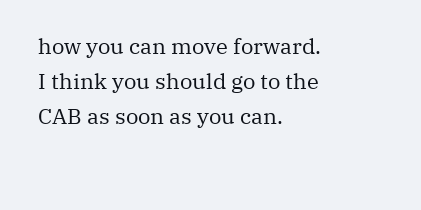how you can move forward.
I think you should go to the CAB as soon as you can.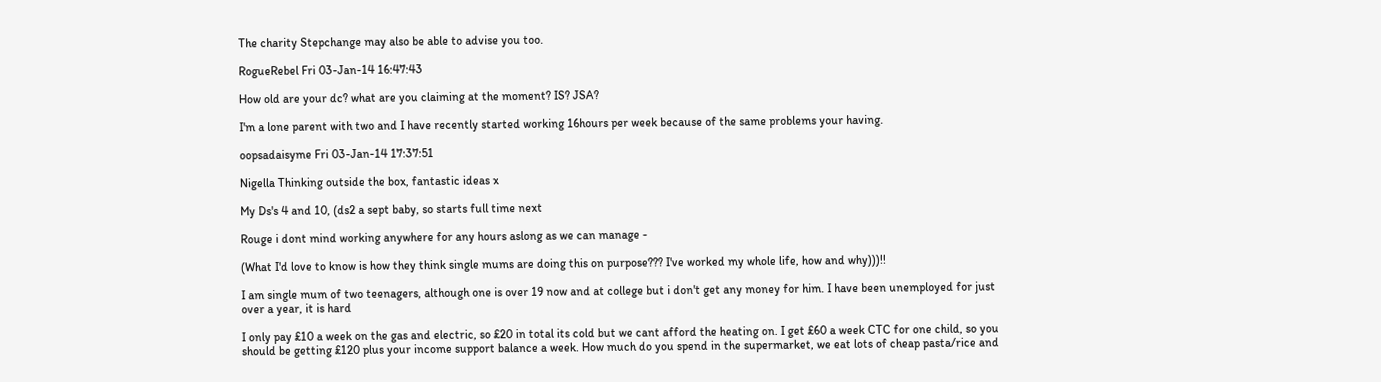The charity Stepchange may also be able to advise you too.

RogueRebel Fri 03-Jan-14 16:47:43

How old are your dc? what are you claiming at the moment? IS? JSA?

I'm a lone parent with two and I have recently started working 16hours per week because of the same problems your having.

oopsadaisyme Fri 03-Jan-14 17:37:51

Nigella Thinking outside the box, fantastic ideas x

My Ds's 4 and 10, (ds2 a sept baby, so starts full time next

Rouge i dont mind working anywhere for any hours aslong as we can manage -

(What I'd love to know is how they think single mums are doing this on purpose??? I've worked my whole life, how and why)))!!

I am single mum of two teenagers, although one is over 19 now and at college but i don't get any money for him. I have been unemployed for just over a year, it is hard

I only pay £10 a week on the gas and electric, so £20 in total its cold but we cant afford the heating on. I get £60 a week CTC for one child, so you should be getting £120 plus your income support balance a week. How much do you spend in the supermarket, we eat lots of cheap pasta/rice and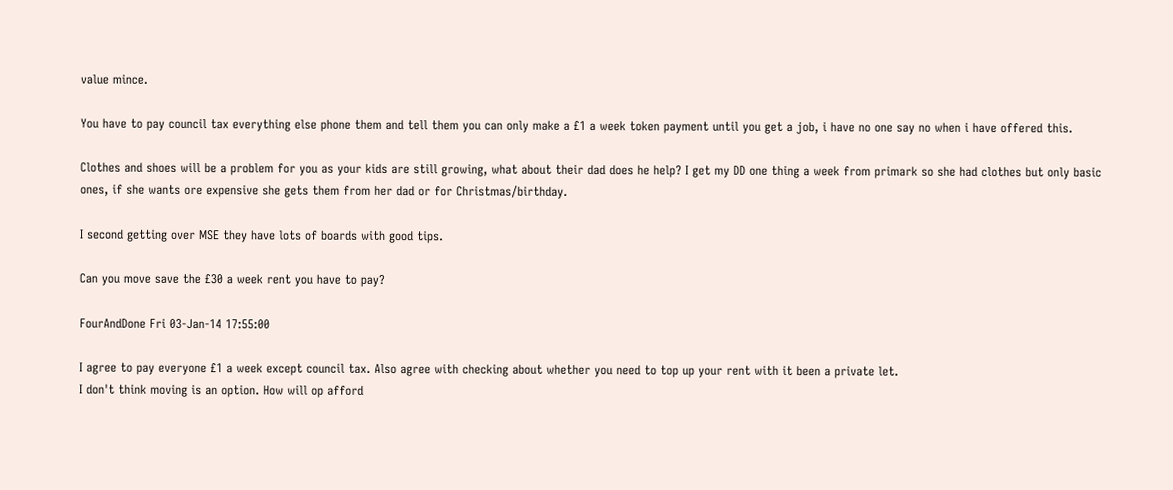value mince.

You have to pay council tax everything else phone them and tell them you can only make a £1 a week token payment until you get a job, i have no one say no when i have offered this.

Clothes and shoes will be a problem for you as your kids are still growing, what about their dad does he help? I get my DD one thing a week from primark so she had clothes but only basic ones, if she wants ore expensive she gets them from her dad or for Christmas/birthday.

I second getting over MSE they have lots of boards with good tips.

Can you move save the £30 a week rent you have to pay?

FourAndDone Fri 03-Jan-14 17:55:00

I agree to pay everyone £1 a week except council tax. Also agree with checking about whether you need to top up your rent with it been a private let.
I don't think moving is an option. How will op afford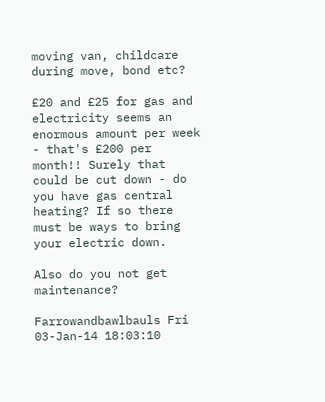moving van, childcare during move, bond etc?

£20 and £25 for gas and electricity seems an enormous amount per week - that's £200 per month!! Surely that could be cut down - do you have gas central heating? If so there must be ways to bring your electric down.

Also do you not get maintenance?

Farrowandbawlbauls Fri 03-Jan-14 18:03:10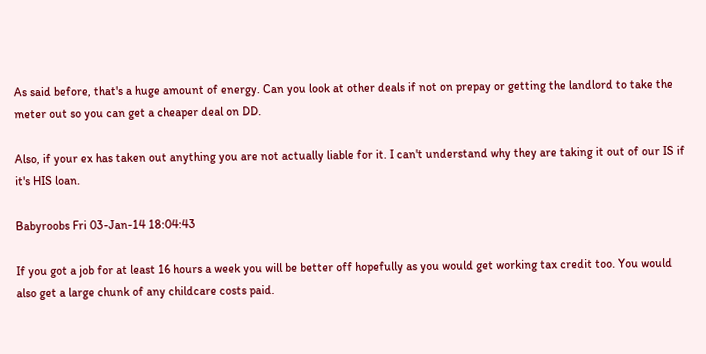As said before, that's a huge amount of energy. Can you look at other deals if not on prepay or getting the landlord to take the meter out so you can get a cheaper deal on DD.

Also, if your ex has taken out anything you are not actually liable for it. I can't understand why they are taking it out of our IS if it's HIS loan.

Babyroobs Fri 03-Jan-14 18:04:43

If you got a job for at least 16 hours a week you will be better off hopefully as you would get working tax credit too. You would also get a large chunk of any childcare costs paid.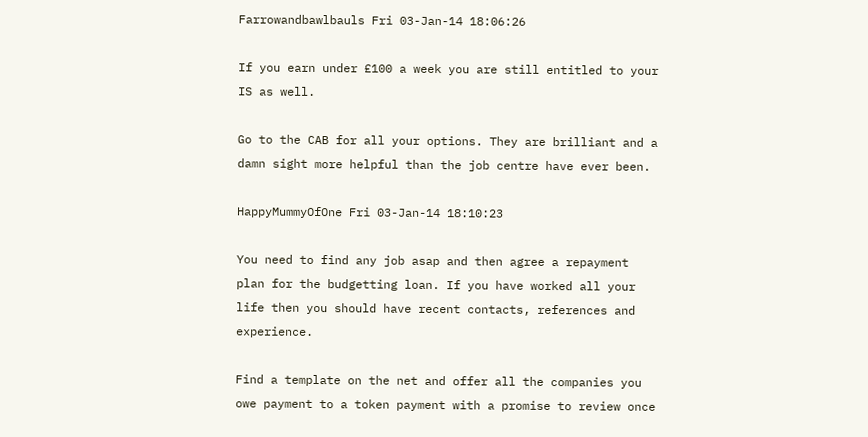Farrowandbawlbauls Fri 03-Jan-14 18:06:26

If you earn under £100 a week you are still entitled to your IS as well.

Go to the CAB for all your options. They are brilliant and a damn sight more helpful than the job centre have ever been.

HappyMummyOfOne Fri 03-Jan-14 18:10:23

You need to find any job asap and then agree a repayment plan for the budgetting loan. If you have worked all your life then you should have recent contacts, references and experience.

Find a template on the net and offer all the companies you owe payment to a token payment with a promise to review once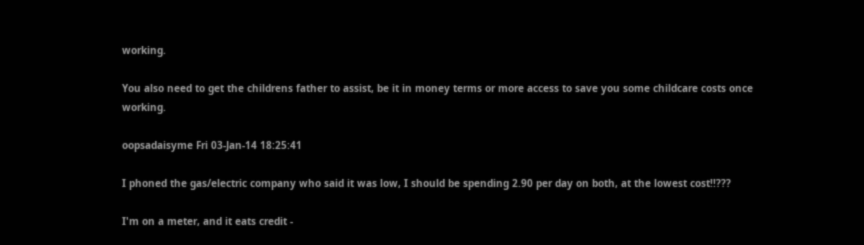working.

You also need to get the childrens father to assist, be it in money terms or more access to save you some childcare costs once working.

oopsadaisyme Fri 03-Jan-14 18:25:41

I phoned the gas/electric company who said it was low, I should be spending 2.90 per day on both, at the lowest cost!!???

I'm on a meter, and it eats credit -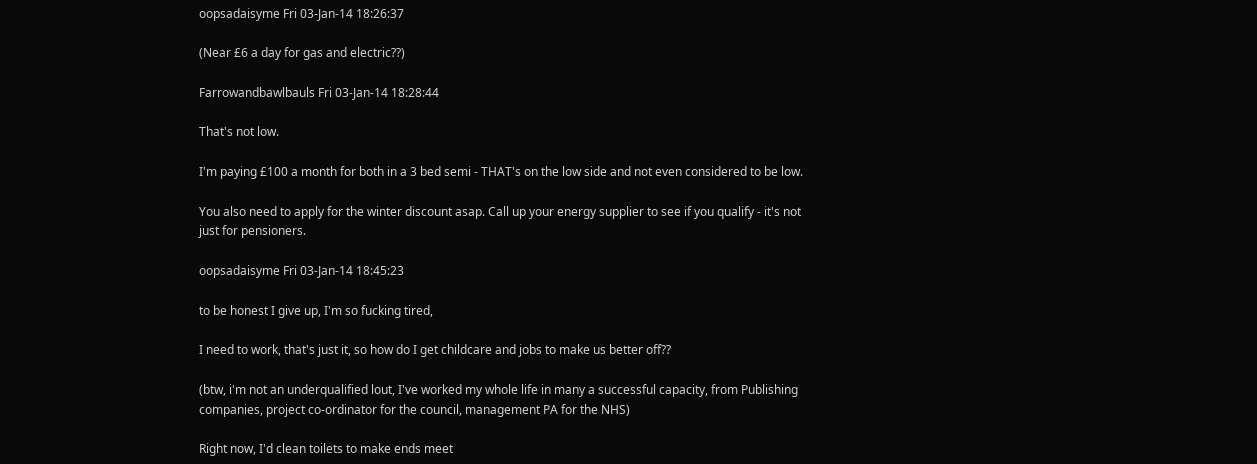oopsadaisyme Fri 03-Jan-14 18:26:37

(Near £6 a day for gas and electric??)

Farrowandbawlbauls Fri 03-Jan-14 18:28:44

That's not low.

I'm paying £100 a month for both in a 3 bed semi - THAT's on the low side and not even considered to be low.

You also need to apply for the winter discount asap. Call up your energy supplier to see if you qualify - it's not just for pensioners.

oopsadaisyme Fri 03-Jan-14 18:45:23

to be honest I give up, I'm so fucking tired,

I need to work, that's just it, so how do I get childcare and jobs to make us better off??

(btw, i'm not an underqualified lout, I've worked my whole life in many a successful capacity, from Publishing companies, project co-ordinator for the council, management PA for the NHS)

Right now, I'd clean toilets to make ends meet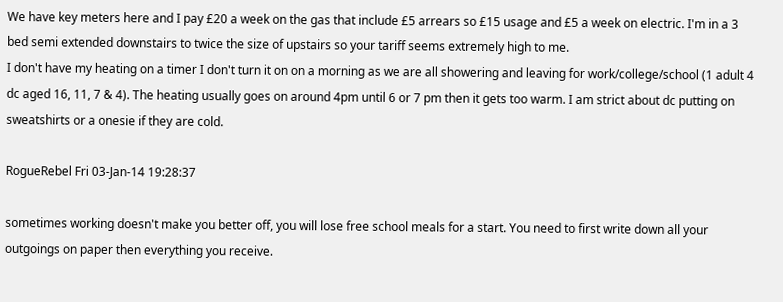We have key meters here and I pay £20 a week on the gas that include £5 arrears so £15 usage and £5 a week on electric. I'm in a 3 bed semi extended downstairs to twice the size of upstairs so your tariff seems extremely high to me.
I don't have my heating on a timer I don't turn it on on a morning as we are all showering and leaving for work/college/school (1 adult 4 dc aged 16, 11, 7 & 4). The heating usually goes on around 4pm until 6 or 7 pm then it gets too warm. I am strict about dc putting on sweatshirts or a onesie if they are cold.

RogueRebel Fri 03-Jan-14 19:28:37

sometimes working doesn't make you better off, you will lose free school meals for a start. You need to first write down all your outgoings on paper then everything you receive.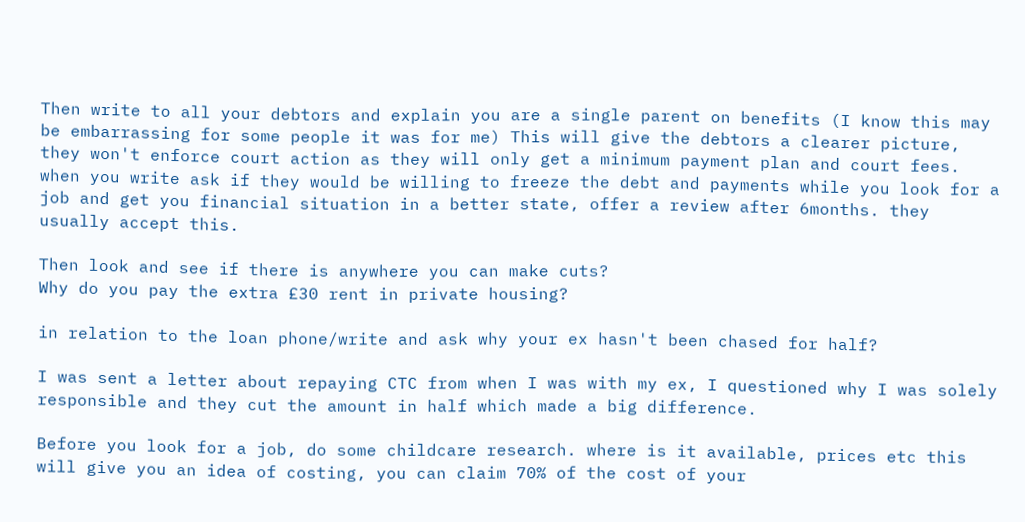Then write to all your debtors and explain you are a single parent on benefits (I know this may be embarrassing for some people it was for me) This will give the debtors a clearer picture, they won't enforce court action as they will only get a minimum payment plan and court fees.
when you write ask if they would be willing to freeze the debt and payments while you look for a job and get you financial situation in a better state, offer a review after 6months. they usually accept this.

Then look and see if there is anywhere you can make cuts?
Why do you pay the extra £30 rent in private housing?

in relation to the loan phone/write and ask why your ex hasn't been chased for half?

I was sent a letter about repaying CTC from when I was with my ex, I questioned why I was solely responsible and they cut the amount in half which made a big difference.

Before you look for a job, do some childcare research. where is it available, prices etc this will give you an idea of costing, you can claim 70% of the cost of your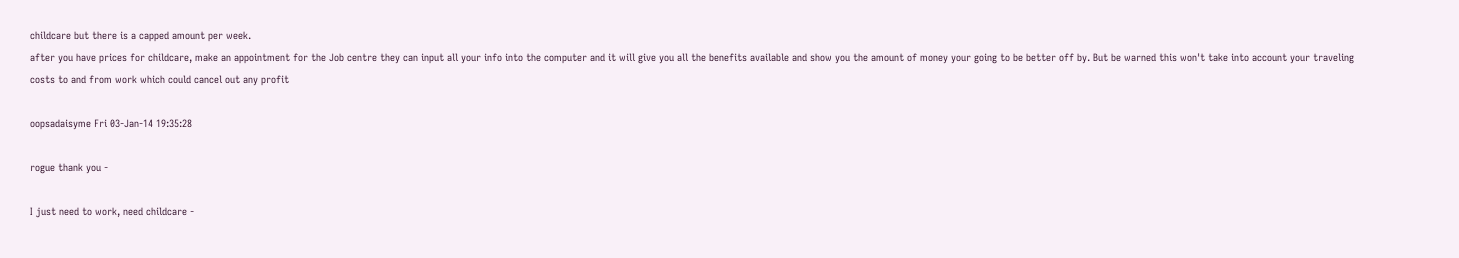childcare but there is a capped amount per week.
after you have prices for childcare, make an appointment for the Job centre they can input all your info into the computer and it will give you all the benefits available and show you the amount of money your going to be better off by. But be warned this won't take into account your traveling costs to and from work which could cancel out any profit

oopsadaisyme Fri 03-Jan-14 19:35:28

rogue thank you -

I just need to work, need childcare -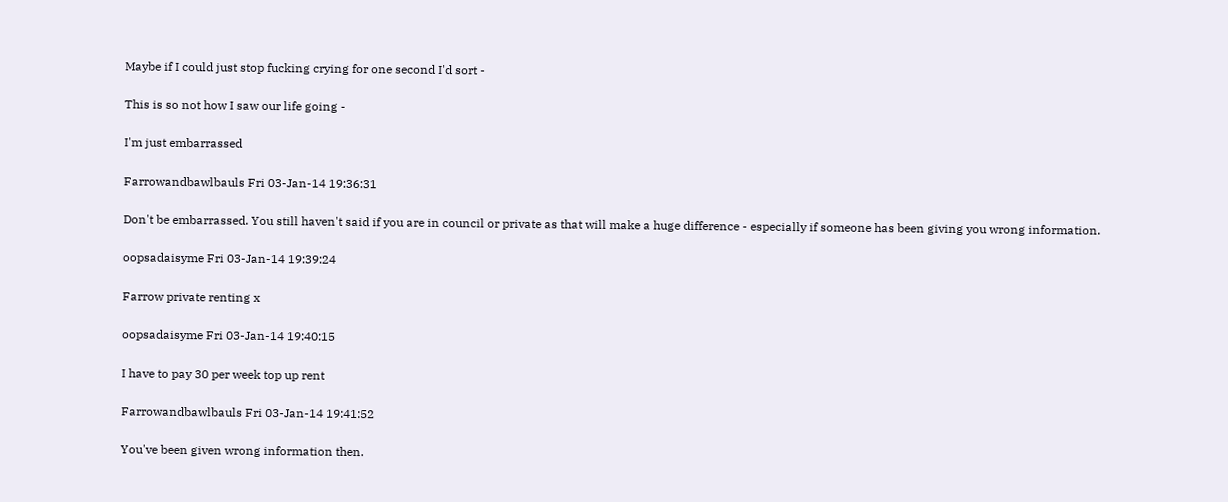Maybe if I could just stop fucking crying for one second I'd sort -

This is so not how I saw our life going -

I'm just embarrassed

Farrowandbawlbauls Fri 03-Jan-14 19:36:31

Don't be embarrassed. You still haven't said if you are in council or private as that will make a huge difference - especially if someone has been giving you wrong information.

oopsadaisyme Fri 03-Jan-14 19:39:24

Farrow private renting x

oopsadaisyme Fri 03-Jan-14 19:40:15

I have to pay 30 per week top up rent

Farrowandbawlbauls Fri 03-Jan-14 19:41:52

You've been given wrong information then.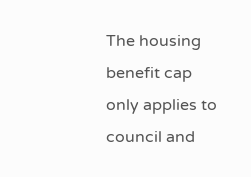The housing benefit cap only applies to council and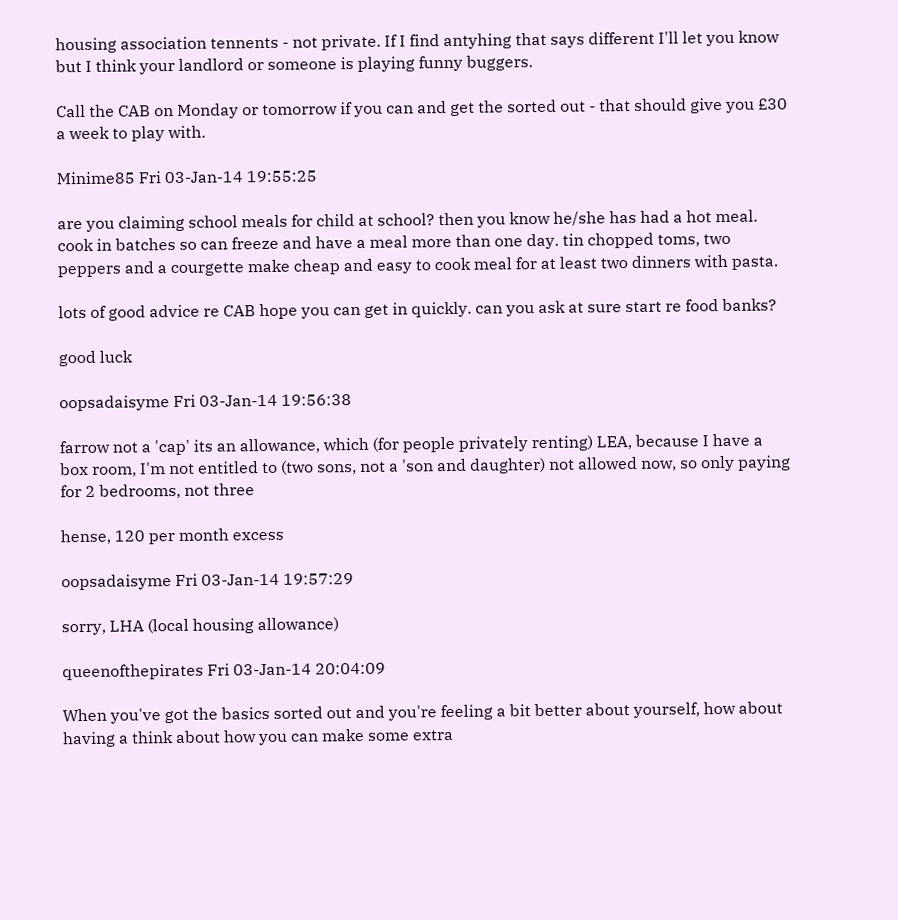housing association tennents - not private. If I find antyhing that says different I'll let you know but I think your landlord or someone is playing funny buggers.

Call the CAB on Monday or tomorrow if you can and get the sorted out - that should give you £30 a week to play with.

Minime85 Fri 03-Jan-14 19:55:25

are you claiming school meals for child at school? then you know he/she has had a hot meal. cook in batches so can freeze and have a meal more than one day. tin chopped toms, two peppers and a courgette make cheap and easy to cook meal for at least two dinners with pasta.

lots of good advice re CAB hope you can get in quickly. can you ask at sure start re food banks?

good luck

oopsadaisyme Fri 03-Jan-14 19:56:38

farrow not a 'cap' its an allowance, which (for people privately renting) LEA, because I have a box room, I'm not entitled to (two sons, not a 'son and daughter) not allowed now, so only paying for 2 bedrooms, not three

hense, 120 per month excess

oopsadaisyme Fri 03-Jan-14 19:57:29

sorry, LHA (local housing allowance)

queenofthepirates Fri 03-Jan-14 20:04:09

When you've got the basics sorted out and you're feeling a bit better about yourself, how about having a think about how you can make some extra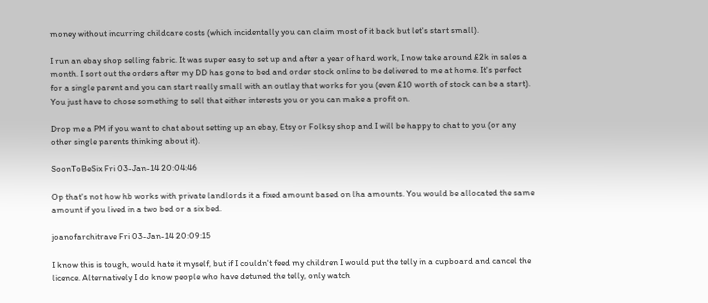money without incurring childcare costs (which incidentally you can claim most of it back but let's start small).

I run an ebay shop selling fabric. It was super easy to set up and after a year of hard work, I now take around £2k in sales a month. I sort out the orders after my DD has gone to bed and order stock online to be delivered to me at home. It's perfect for a single parent and you can start really small with an outlay that works for you (even £10 worth of stock can be a start). You just have to chose something to sell that either interests you or you can make a profit on.

Drop me a PM if you want to chat about setting up an ebay, Etsy or Folksy shop and I will be happy to chat to you (or any other single parents thinking about it).

SoonToBeSix Fri 03-Jan-14 20:04:46

Op that's not how hb works with private landlords it a fixed amount based on lha amounts. You would be allocated the same amount if you lived in a two bed or a six bed.

joanofarchitrave Fri 03-Jan-14 20:09:15

I know this is tough, would hate it myself, but if I couldn't feed my children I would put the telly in a cupboard and cancel the licence. Alternatively I do know people who have detuned the telly, only watch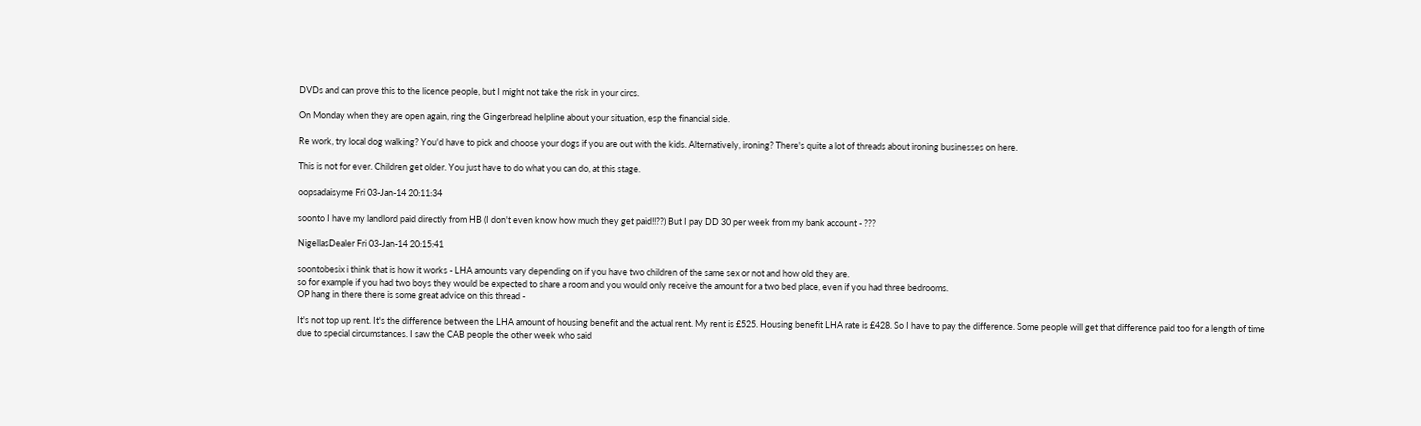DVDs and can prove this to the licence people, but I might not take the risk in your circs.

On Monday when they are open again, ring the Gingerbread helpline about your situation, esp the financial side.

Re work, try local dog walking? You'd have to pick and choose your dogs if you are out with the kids. Alternatively, ironing? There's quite a lot of threads about ironing businesses on here.

This is not for ever. Children get older. You just have to do what you can do, at this stage.

oopsadaisyme Fri 03-Jan-14 20:11:34

soonto I have my landlord paid directly from HB (I don't even know how much they get paid!!??) But I pay DD 30 per week from my bank account - ???

NigellasDealer Fri 03-Jan-14 20:15:41

soontobesix i think that is how it works - LHA amounts vary depending on if you have two children of the same sex or not and how old they are.
so for example if you had two boys they would be expected to share a room and you would only receive the amount for a two bed place, even if you had three bedrooms.
OP hang in there there is some great advice on this thread -

It's not top up rent. It's the difference between the LHA amount of housing benefit and the actual rent. My rent is £525. Housing benefit LHA rate is £428. So I have to pay the difference. Some people will get that difference paid too for a length of time due to special circumstances. I saw the CAB people the other week who said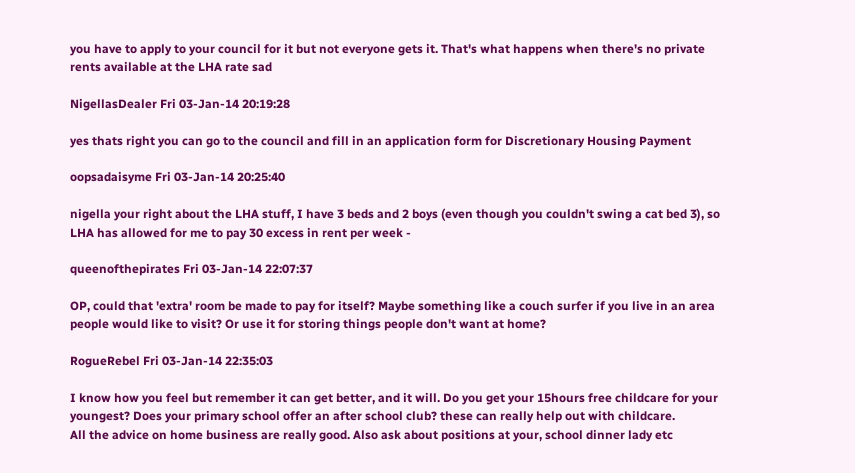you have to apply to your council for it but not everyone gets it. That's what happens when there's no private rents available at the LHA rate sad

NigellasDealer Fri 03-Jan-14 20:19:28

yes thats right you can go to the council and fill in an application form for Discretionary Housing Payment

oopsadaisyme Fri 03-Jan-14 20:25:40

nigella your right about the LHA stuff, I have 3 beds and 2 boys (even though you couldn't swing a cat bed 3), so LHA has allowed for me to pay 30 excess in rent per week -

queenofthepirates Fri 03-Jan-14 22:07:37

OP, could that 'extra' room be made to pay for itself? Maybe something like a couch surfer if you live in an area people would like to visit? Or use it for storing things people don't want at home?

RogueRebel Fri 03-Jan-14 22:35:03

I know how you feel but remember it can get better, and it will. Do you get your 15hours free childcare for your youngest? Does your primary school offer an after school club? these can really help out with childcare.
All the advice on home business are really good. Also ask about positions at your, school dinner lady etc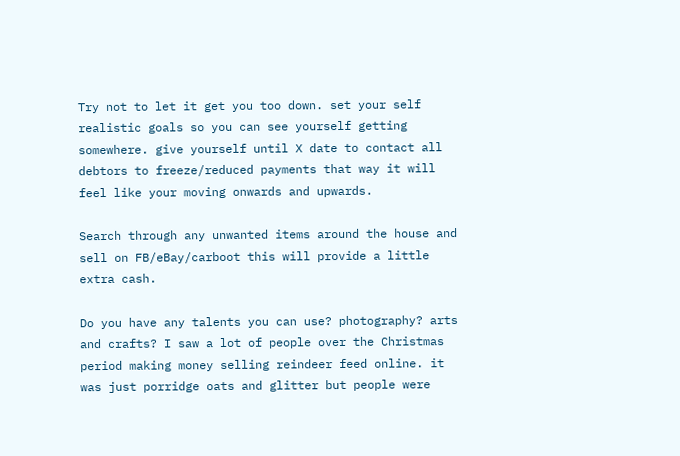Try not to let it get you too down. set your self realistic goals so you can see yourself getting somewhere. give yourself until X date to contact all debtors to freeze/reduced payments that way it will feel like your moving onwards and upwards.

Search through any unwanted items around the house and sell on FB/eBay/carboot this will provide a little extra cash.

Do you have any talents you can use? photography? arts and crafts? I saw a lot of people over the Christmas period making money selling reindeer feed online. it was just porridge oats and glitter but people were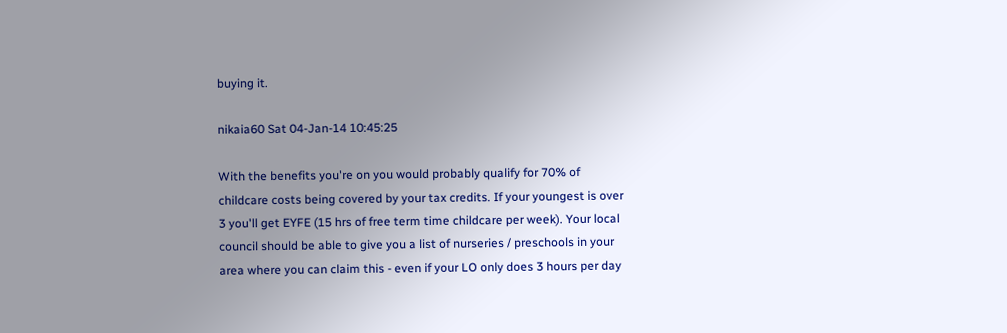buying it.

nikaia60 Sat 04-Jan-14 10:45:25

With the benefits you're on you would probably qualify for 70% of childcare costs being covered by your tax credits. If your youngest is over 3 you'll get EYFE (15 hrs of free term time childcare per week). Your local council should be able to give you a list of nurseries / preschools in your area where you can claim this - even if your LO only does 3 hours per day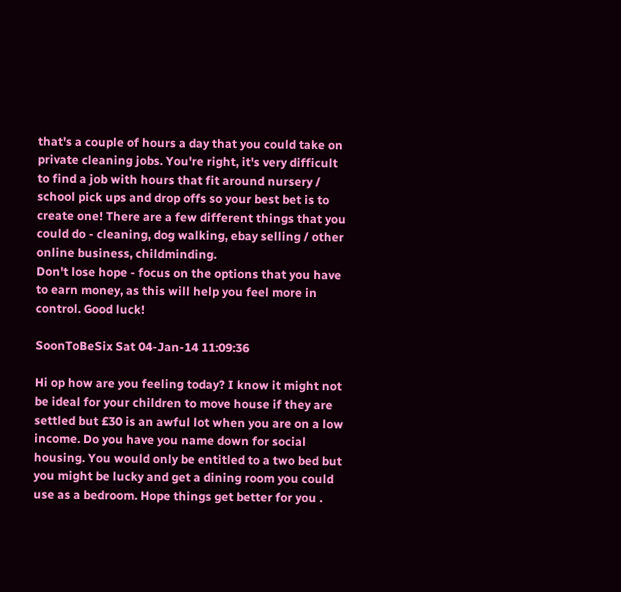that's a couple of hours a day that you could take on private cleaning jobs. You're right, it's very difficult to find a job with hours that fit around nursery / school pick ups and drop offs so your best bet is to create one! There are a few different things that you could do - cleaning, dog walking, ebay selling / other online business, childminding.
Don't lose hope - focus on the options that you have to earn money, as this will help you feel more in control. Good luck!

SoonToBeSix Sat 04-Jan-14 11:09:36

Hi op how are you feeling today? I know it might not be ideal for your children to move house if they are settled but £30 is an awful lot when you are on a low income. Do you have you name down for social housing. You would only be entitled to a two bed but you might be lucky and get a dining room you could use as a bedroom. Hope things get better for you .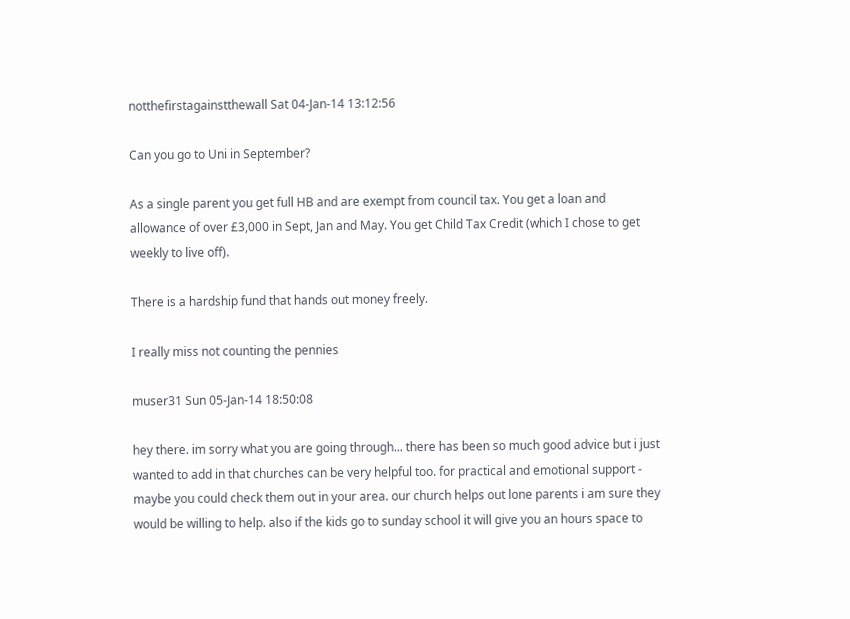notthefirstagainstthewall Sat 04-Jan-14 13:12:56

Can you go to Uni in September?

As a single parent you get full HB and are exempt from council tax. You get a loan and allowance of over £3,000 in Sept, Jan and May. You get Child Tax Credit (which I chose to get weekly to live off).

There is a hardship fund that hands out money freely.

I really miss not counting the pennies

muser31 Sun 05-Jan-14 18:50:08

hey there. im sorry what you are going through... there has been so much good advice but i just wanted to add in that churches can be very helpful too. for practical and emotional support - maybe you could check them out in your area. our church helps out lone parents i am sure they would be willing to help. also if the kids go to sunday school it will give you an hours space to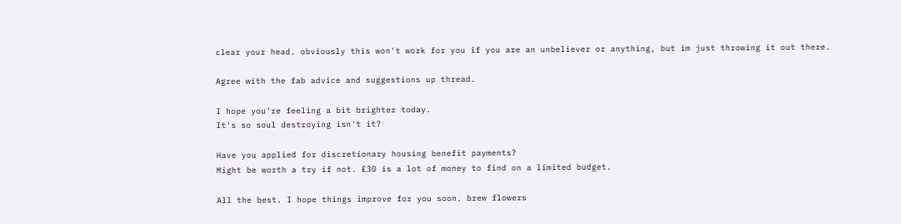clear your head. obviously this won't work for you if you are an unbeliever or anything, but im just throwing it out there.

Agree with the fab advice and suggestions up thread.

I hope you're feeling a bit brighter today.
It's so soul destroying isn't it?

Have you applied for discretionary housing benefit payments?
Might be worth a try if not. £30 is a lot of money to find on a limited budget.

All the best. I hope things improve for you soon. brew flowers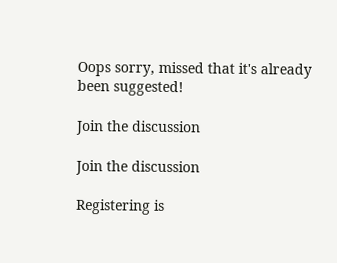Oops sorry, missed that it's already been suggested!

Join the discussion

Join the discussion

Registering is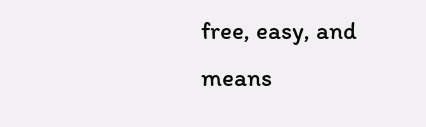free, easy, and means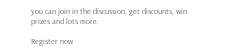you can join in the discussion, get discounts, win prizes and lots more.

Register now